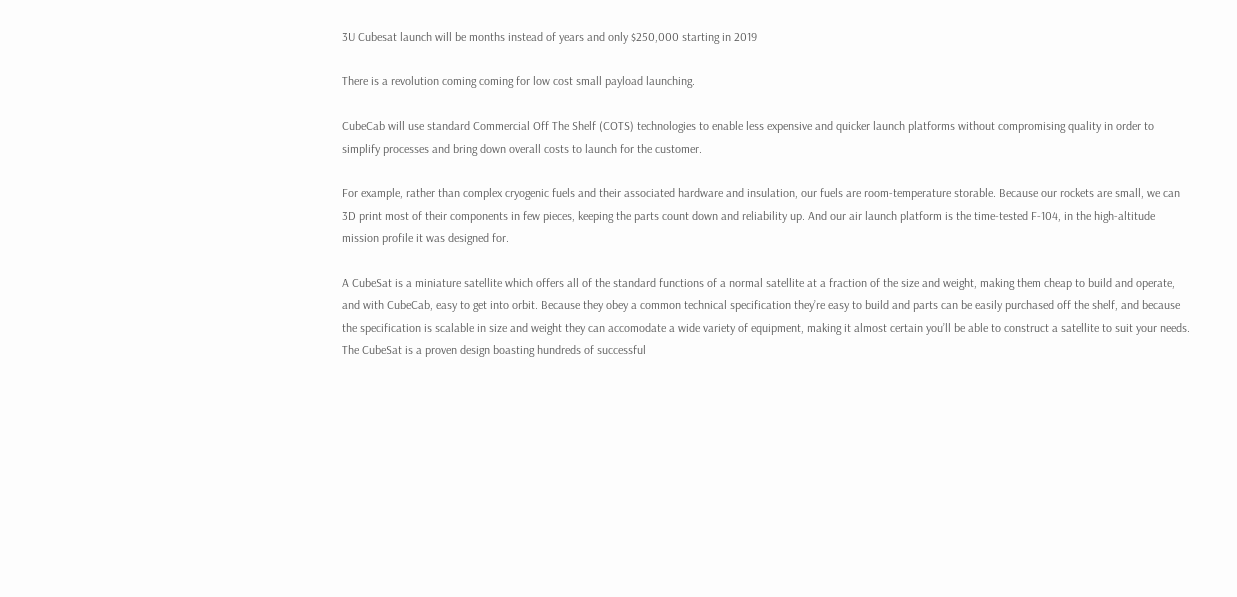3U Cubesat launch will be months instead of years and only $250,000 starting in 2019

There is a revolution coming coming for low cost small payload launching.

CubeCab will use standard Commercial Off The Shelf (COTS) technologies to enable less expensive and quicker launch platforms without compromising quality in order to simplify processes and bring down overall costs to launch for the customer.

For example, rather than complex cryogenic fuels and their associated hardware and insulation, our fuels are room-temperature storable. Because our rockets are small, we can 3D print most of their components in few pieces, keeping the parts count down and reliability up. And our air launch platform is the time-tested F-104, in the high-altitude mission profile it was designed for.

A CubeSat is a miniature satellite which offers all of the standard functions of a normal satellite at a fraction of the size and weight, making them cheap to build and operate, and with CubeCab, easy to get into orbit. Because they obey a common technical specification they’re easy to build and parts can be easily purchased off the shelf, and because the specification is scalable in size and weight they can accomodate a wide variety of equipment, making it almost certain you’ll be able to construct a satellite to suit your needs. The CubeSat is a proven design boasting hundreds of successful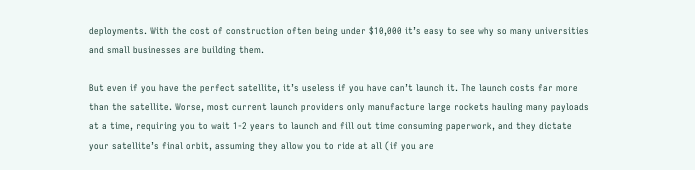deployments. With the cost of construction often being under $10,000 it’s easy to see why so many universities and small businesses are building them.

But even if you have the perfect satellite, it’s useless if you have can’t launch it. The launch costs far more than the satellite. Worse, most current launch providers only manufacture large rockets hauling many payloads at a time, requiring you to wait 1-2 years to launch and fill out time consuming paperwork, and they dictate your satellite’s final orbit, assuming they allow you to ride at all (if you are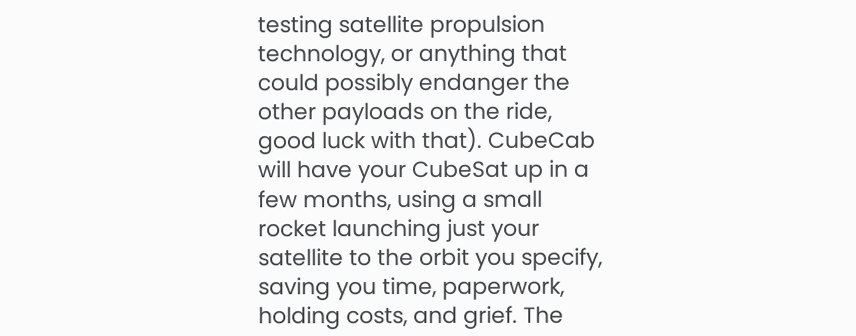testing satellite propulsion technology, or anything that could possibly endanger the other payloads on the ride, good luck with that). CubeCab will have your CubeSat up in a few months, using a small rocket launching just your satellite to the orbit you specify, saving you time, paperwork, holding costs, and grief. The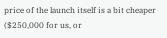price of the launch itself is a bit cheaper ($250,000 for us, or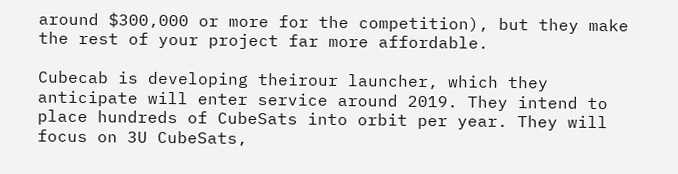around $300,000 or more for the competition), but they make the rest of your project far more affordable.

Cubecab is developing theirour launcher, which they anticipate will enter service around 2019. They intend to place hundreds of CubeSats into orbit per year. They will focus on 3U CubeSats,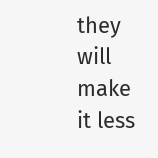they will make it less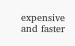expensive and faster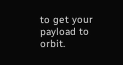to get your payload to orbit.